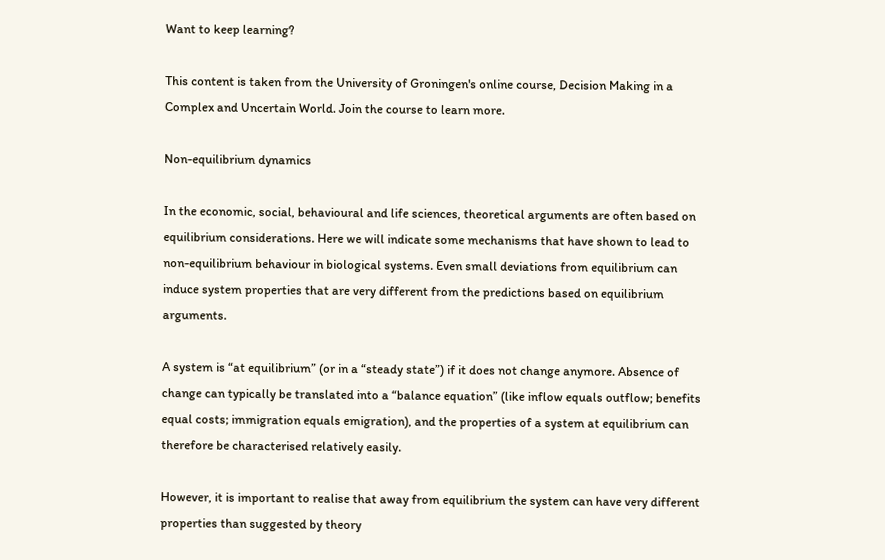Want to keep learning?

This content is taken from the University of Groningen's online course, Decision Making in a Complex and Uncertain World. Join the course to learn more.

Non-equilibrium dynamics

In the economic, social, behavioural and life sciences, theoretical arguments are often based on equilibrium considerations. Here we will indicate some mechanisms that have shown to lead to non-equilibrium behaviour in biological systems. Even small deviations from equilibrium can induce system properties that are very different from the predictions based on equilibrium arguments.

A system is “at equilibrium” (or in a “steady state”) if it does not change anymore. Absence of change can typically be translated into a “balance equation” (like inflow equals outflow; benefits equal costs; immigration equals emigration), and the properties of a system at equilibrium can therefore be characterised relatively easily.

However, it is important to realise that away from equilibrium the system can have very different properties than suggested by theory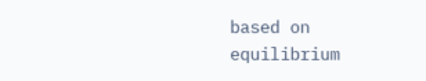based on equilibrium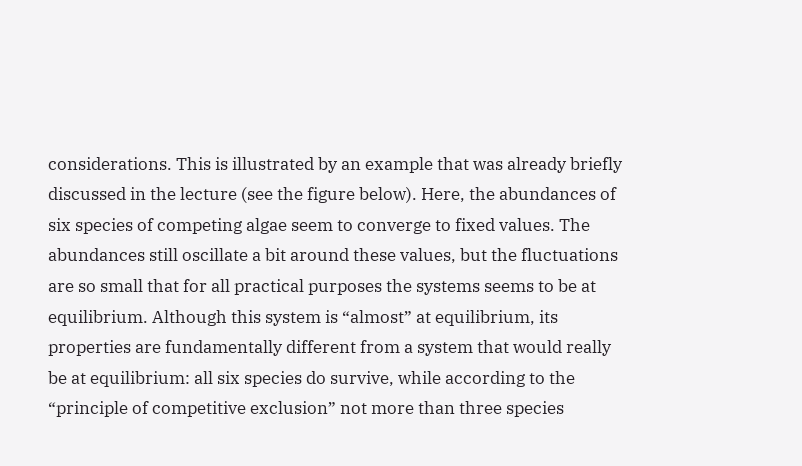considerations. This is illustrated by an example that was already briefly discussed in the lecture (see the figure below). Here, the abundances of six species of competing algae seem to converge to fixed values. The abundances still oscillate a bit around these values, but the fluctuations are so small that for all practical purposes the systems seems to be at equilibrium. Although this system is “almost” at equilibrium, its properties are fundamentally different from a system that would really be at equilibrium: all six species do survive, while according to the “principle of competitive exclusion” not more than three species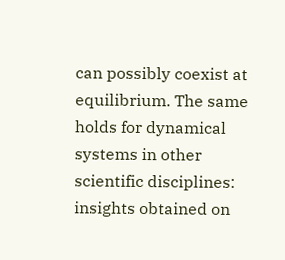can possibly coexist at equilibrium. The same holds for dynamical systems in other scientific disciplines: insights obtained on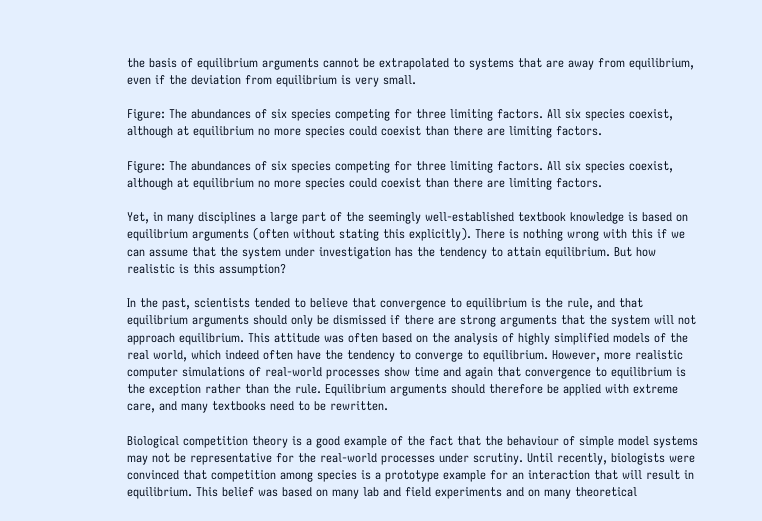the basis of equilibrium arguments cannot be extrapolated to systems that are away from equilibrium, even if the deviation from equilibrium is very small.

Figure: The abundances of six species competing for three limiting factors. All six species coexist, although at equilibrium no more species could coexist than there are limiting factors.

Figure: The abundances of six species competing for three limiting factors. All six species coexist, although at equilibrium no more species could coexist than there are limiting factors.

Yet, in many disciplines a large part of the seemingly well-established textbook knowledge is based on equilibrium arguments (often without stating this explicitly). There is nothing wrong with this if we can assume that the system under investigation has the tendency to attain equilibrium. But how realistic is this assumption?

In the past, scientists tended to believe that convergence to equilibrium is the rule, and that equilibrium arguments should only be dismissed if there are strong arguments that the system will not approach equilibrium. This attitude was often based on the analysis of highly simplified models of the real world, which indeed often have the tendency to converge to equilibrium. However, more realistic computer simulations of real-world processes show time and again that convergence to equilibrium is the exception rather than the rule. Equilibrium arguments should therefore be applied with extreme care, and many textbooks need to be rewritten.

Biological competition theory is a good example of the fact that the behaviour of simple model systems may not be representative for the real-world processes under scrutiny. Until recently, biologists were convinced that competition among species is a prototype example for an interaction that will result in equilibrium. This belief was based on many lab and field experiments and on many theoretical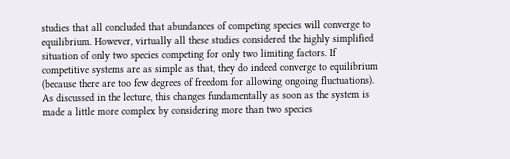studies that all concluded that abundances of competing species will converge to equilibrium. However, virtually all these studies considered the highly simplified situation of only two species competing for only two limiting factors. If competitive systems are as simple as that, they do indeed converge to equilibrium (because there are too few degrees of freedom for allowing ongoing fluctuations). As discussed in the lecture, this changes fundamentally as soon as the system is made a little more complex by considering more than two species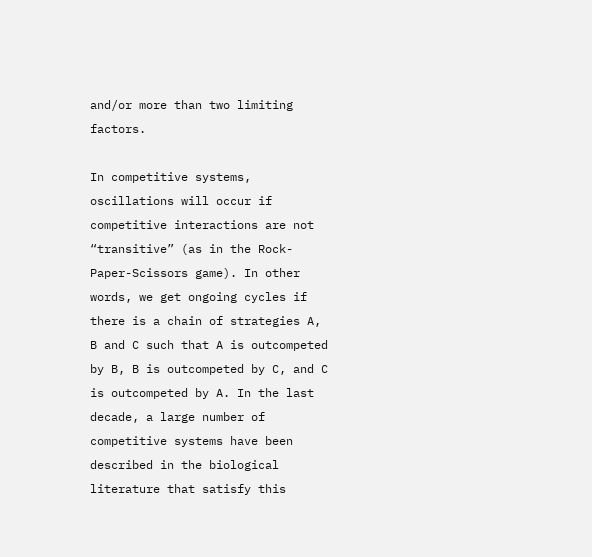and/or more than two limiting factors.

In competitive systems, oscillations will occur if competitive interactions are not “transitive” (as in the Rock-Paper-Scissors game). In other words, we get ongoing cycles if there is a chain of strategies A, B and C such that A is outcompeted by B, B is outcompeted by C, and C is outcompeted by A. In the last decade, a large number of competitive systems have been described in the biological literature that satisfy this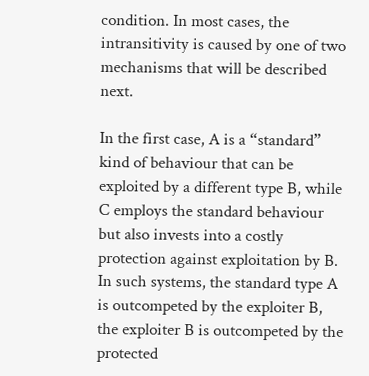condition. In most cases, the intransitivity is caused by one of two mechanisms that will be described next.

In the first case, A is a “standard” kind of behaviour that can be exploited by a different type B, while C employs the standard behaviour but also invests into a costly protection against exploitation by B. In such systems, the standard type A is outcompeted by the exploiter B, the exploiter B is outcompeted by the protected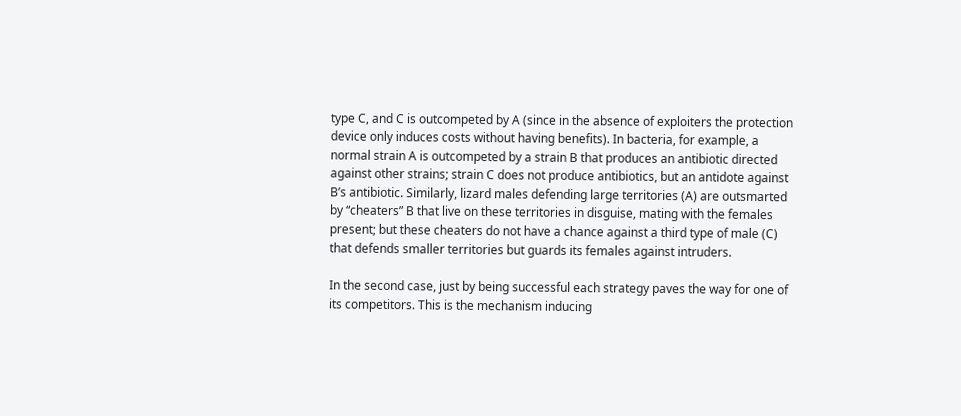type C, and C is outcompeted by A (since in the absence of exploiters the protection device only induces costs without having benefits). In bacteria, for example, a normal strain A is outcompeted by a strain B that produces an antibiotic directed against other strains; strain C does not produce antibiotics, but an antidote against B’s antibiotic. Similarly, lizard males defending large territories (A) are outsmarted by “cheaters” B that live on these territories in disguise, mating with the females present; but these cheaters do not have a chance against a third type of male (C) that defends smaller territories but guards its females against intruders.

In the second case, just by being successful each strategy paves the way for one of its competitors. This is the mechanism inducing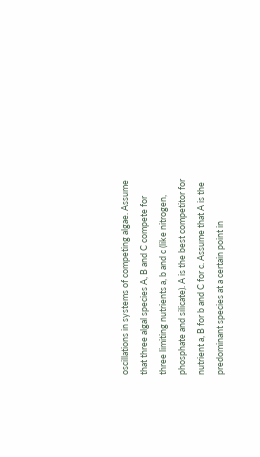oscillations in systems of competing algae. Assume that three algal species A, B and C compete for three limiting nutrients a, b and c (like nitrogen, phosphate and silicate). A is the best competitor for nutrient a, B for b and C for c. Assume that A is the predominant species at a certain point in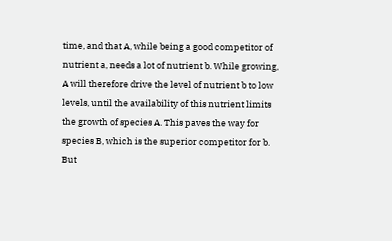time, and that A, while being a good competitor of nutrient a, needs a lot of nutrient b. While growing, A will therefore drive the level of nutrient b to low levels, until the availability of this nutrient limits the growth of species A. This paves the way for species B, which is the superior competitor for b. But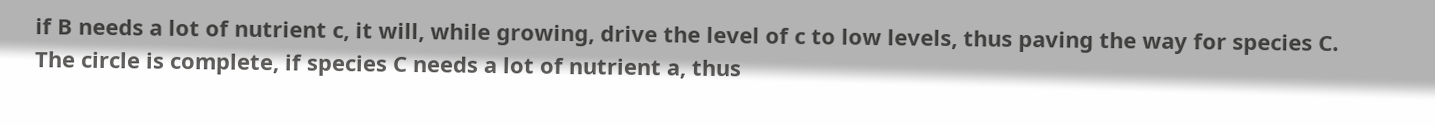if B needs a lot of nutrient c, it will, while growing, drive the level of c to low levels, thus paving the way for species C. The circle is complete, if species C needs a lot of nutrient a, thus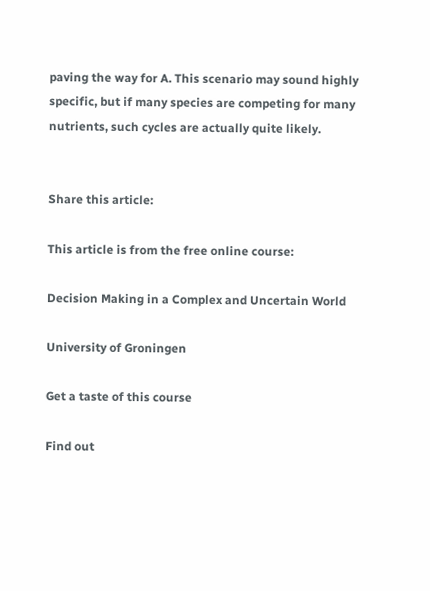paving the way for A. This scenario may sound highly specific, but if many species are competing for many nutrients, such cycles are actually quite likely.


Share this article:

This article is from the free online course:

Decision Making in a Complex and Uncertain World

University of Groningen

Get a taste of this course

Find out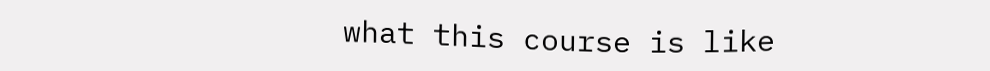what this course is like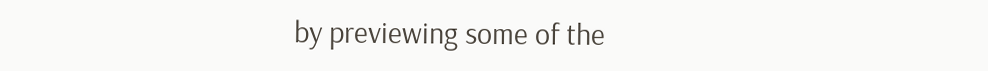by previewing some of the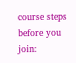course steps before you join: